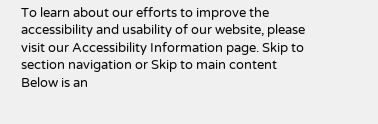To learn about our efforts to improve the accessibility and usability of our website, please visit our Accessibility Information page. Skip to section navigation or Skip to main content
Below is an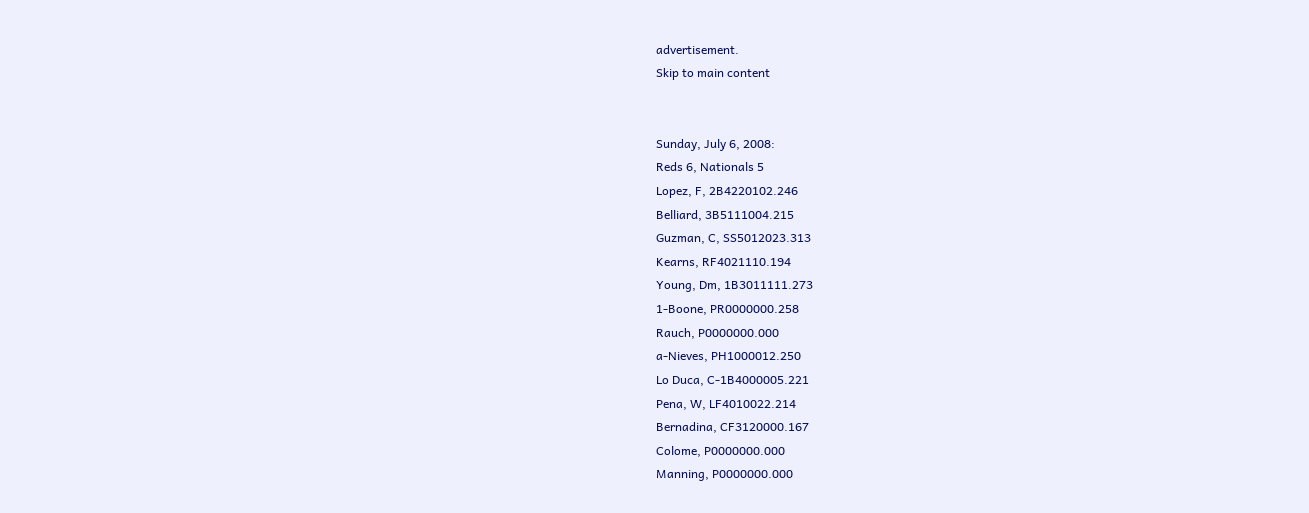advertisement.
Skip to main content


Sunday, July 6, 2008:
Reds 6, Nationals 5
Lopez, F, 2B4220102.246
Belliard, 3B5111004.215
Guzman, C, SS5012023.313
Kearns, RF4021110.194
Young, Dm, 1B3011111.273
1-Boone, PR0000000.258
Rauch, P0000000.000
a-Nieves, PH1000012.250
Lo Duca, C-1B4000005.221
Pena, W, LF4010022.214
Bernadina, CF3120000.167
Colome, P0000000.000
Manning, P0000000.000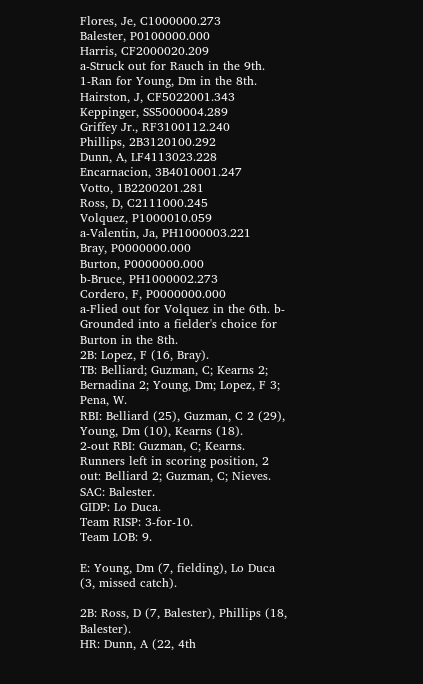Flores, Je, C1000000.273
Balester, P0100000.000
Harris, CF2000020.209
a-Struck out for Rauch in the 9th.
1-Ran for Young, Dm in the 8th.
Hairston, J, CF5022001.343
Keppinger, SS5000004.289
Griffey Jr., RF3100112.240
Phillips, 2B3120100.292
Dunn, A, LF4113023.228
Encarnacion, 3B4010001.247
Votto, 1B2200201.281
Ross, D, C2111000.245
Volquez, P1000010.059
a-Valentin, Ja, PH1000003.221
Bray, P0000000.000
Burton, P0000000.000
b-Bruce, PH1000002.273
Cordero, F, P0000000.000
a-Flied out for Volquez in the 6th. b-Grounded into a fielder's choice for Burton in the 8th.
2B: Lopez, F (16, Bray).
TB: Belliard; Guzman, C; Kearns 2; Bernadina 2; Young, Dm; Lopez, F 3; Pena, W.
RBI: Belliard (25), Guzman, C 2 (29), Young, Dm (10), Kearns (18).
2-out RBI: Guzman, C; Kearns.
Runners left in scoring position, 2 out: Belliard 2; Guzman, C; Nieves.
SAC: Balester.
GIDP: Lo Duca.
Team RISP: 3-for-10.
Team LOB: 9.

E: Young, Dm (7, fielding), Lo Duca (3, missed catch).

2B: Ross, D (7, Balester), Phillips (18, Balester).
HR: Dunn, A (22, 4th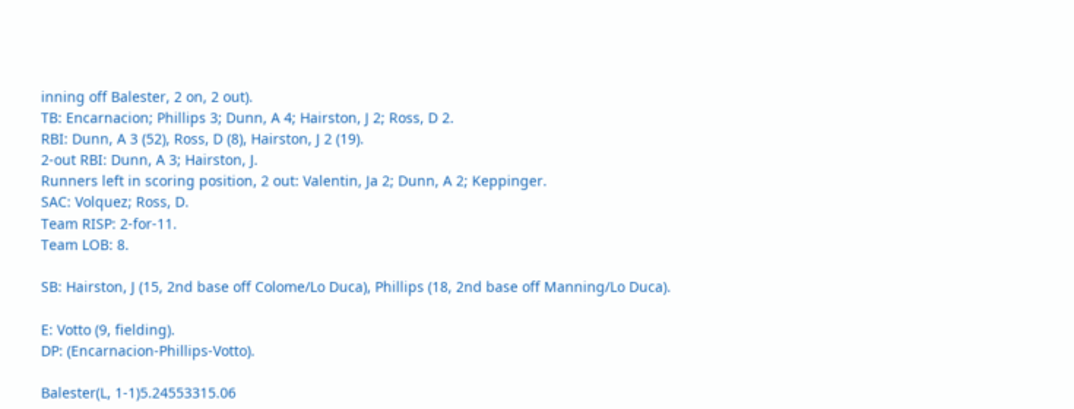inning off Balester, 2 on, 2 out).
TB: Encarnacion; Phillips 3; Dunn, A 4; Hairston, J 2; Ross, D 2.
RBI: Dunn, A 3 (52), Ross, D (8), Hairston, J 2 (19).
2-out RBI: Dunn, A 3; Hairston, J.
Runners left in scoring position, 2 out: Valentin, Ja 2; Dunn, A 2; Keppinger.
SAC: Volquez; Ross, D.
Team RISP: 2-for-11.
Team LOB: 8.

SB: Hairston, J (15, 2nd base off Colome/Lo Duca), Phillips (18, 2nd base off Manning/Lo Duca).

E: Votto (9, fielding).
DP: (Encarnacion-Phillips-Votto).

Balester(L, 1-1)5.24553315.06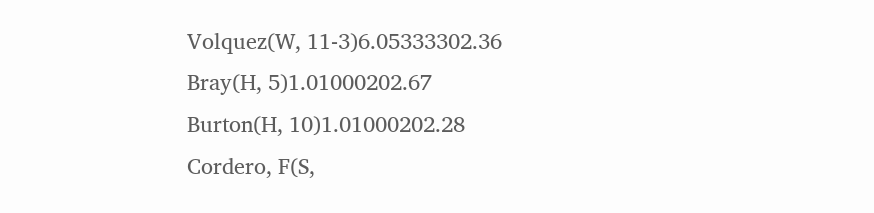Volquez(W, 11-3)6.05333302.36
Bray(H, 5)1.01000202.67
Burton(H, 10)1.01000202.28
Cordero, F(S,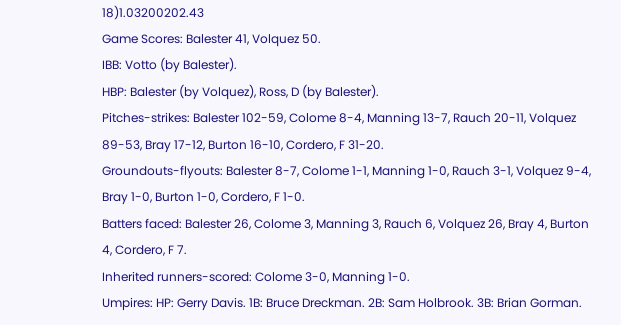18)1.03200202.43
Game Scores: Balester 41, Volquez 50.
IBB: Votto (by Balester).
HBP: Balester (by Volquez), Ross, D (by Balester).
Pitches-strikes: Balester 102-59, Colome 8-4, Manning 13-7, Rauch 20-11, Volquez 89-53, Bray 17-12, Burton 16-10, Cordero, F 31-20.
Groundouts-flyouts: Balester 8-7, Colome 1-1, Manning 1-0, Rauch 3-1, Volquez 9-4, Bray 1-0, Burton 1-0, Cordero, F 1-0.
Batters faced: Balester 26, Colome 3, Manning 3, Rauch 6, Volquez 26, Bray 4, Burton 4, Cordero, F 7.
Inherited runners-scored: Colome 3-0, Manning 1-0.
Umpires: HP: Gerry Davis. 1B: Bruce Dreckman. 2B: Sam Holbrook. 3B: Brian Gorman.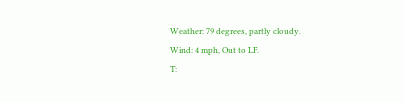Weather: 79 degrees, partly cloudy.
Wind: 4 mph, Out to LF.
T: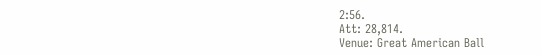2:56.
Att: 28,814.
Venue: Great American Ball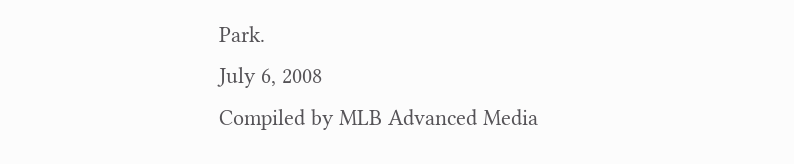Park.
July 6, 2008
Compiled by MLB Advanced Media